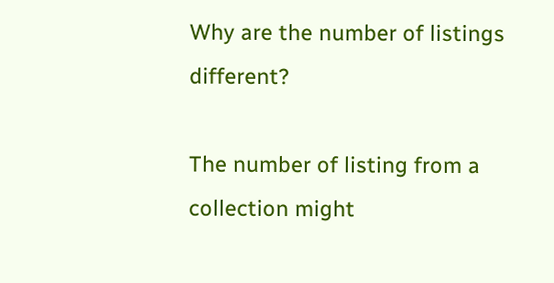Why are the number of listings different?

The number of listing from a collection might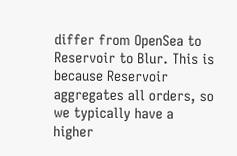differ from OpenSea to Reservoir to Blur. This is because Reservoir aggregates all orders, so we typically have a higher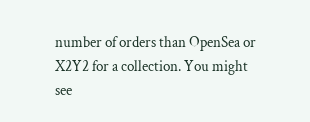number of orders than OpenSea or X2Y2 for a collection. You might see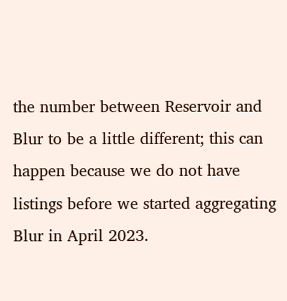the number between Reservoir and Blur to be a little different; this can happen because we do not have listings before we started aggregating Blur in April 2023.